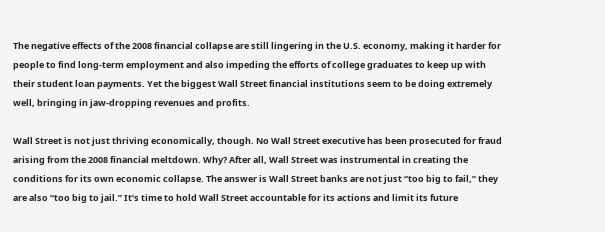The negative effects of the 2008 financial collapse are still lingering in the U.S. economy, making it harder for people to find long-term employment and also impeding the efforts of college graduates to keep up with their student loan payments. Yet the biggest Wall Street financial institutions seem to be doing extremely well, bringing in jaw-dropping revenues and profits.

Wall Street is not just thriving economically, though. No Wall Street executive has been prosecuted for fraud arising from the 2008 financial meltdown. Why? After all, Wall Street was instrumental in creating the conditions for its own economic collapse. The answer is Wall Street banks are not just “too big to fail,” they are also “too big to jail.” It’s time to hold Wall Street accountable for its actions and limit its future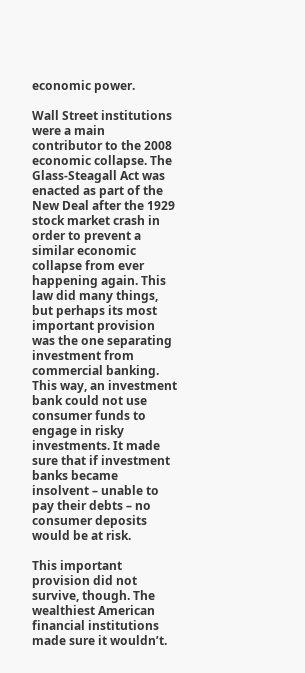economic power.

Wall Street institutions were a main contributor to the 2008 economic collapse. The Glass-Steagall Act was enacted as part of the New Deal after the 1929 stock market crash in order to prevent a similar economic collapse from ever happening again. This law did many things, but perhaps its most important provision was the one separating investment from commercial banking. This way, an investment bank could not use consumer funds to engage in risky investments. It made sure that if investment banks became insolvent – unable to pay their debts – no consumer deposits would be at risk.

This important provision did not survive, though. The wealthiest American financial institutions made sure it wouldn’t.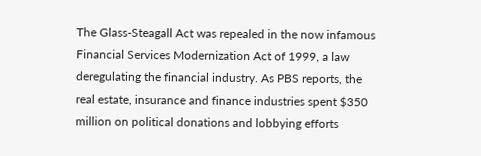The Glass-Steagall Act was repealed in the now infamous Financial Services Modernization Act of 1999, a law deregulating the financial industry. As PBS reports, the real estate, insurance and finance industries spent $350 million on political donations and lobbying efforts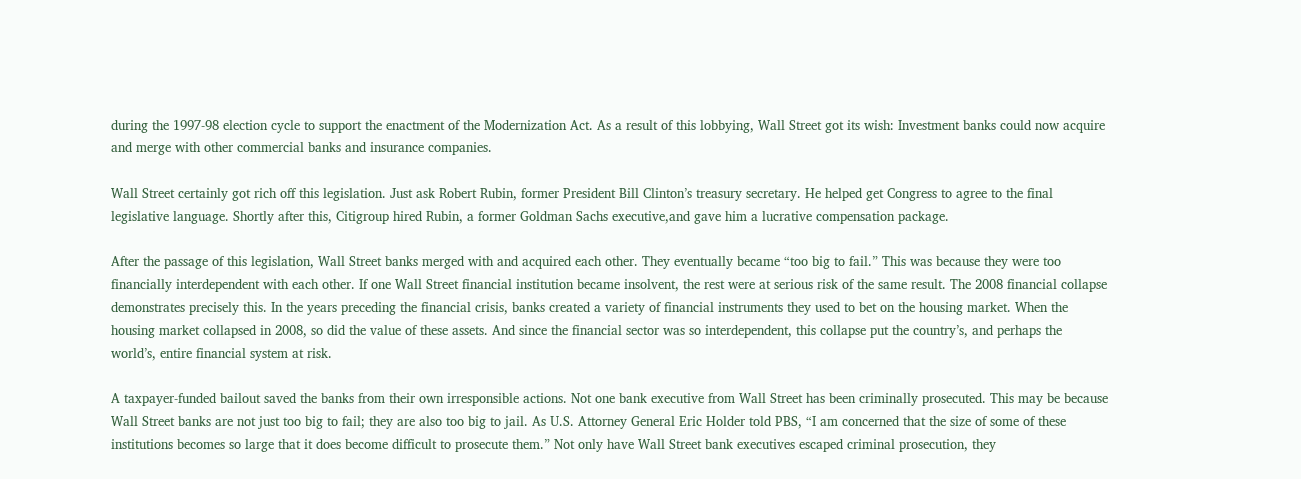during the 1997-98 election cycle to support the enactment of the Modernization Act. As a result of this lobbying, Wall Street got its wish: Investment banks could now acquire and merge with other commercial banks and insurance companies.

Wall Street certainly got rich off this legislation. Just ask Robert Rubin, former President Bill Clinton’s treasury secretary. He helped get Congress to agree to the final legislative language. Shortly after this, Citigroup hired Rubin, a former Goldman Sachs executive,and gave him a lucrative compensation package.

After the passage of this legislation, Wall Street banks merged with and acquired each other. They eventually became “too big to fail.” This was because they were too financially interdependent with each other. If one Wall Street financial institution became insolvent, the rest were at serious risk of the same result. The 2008 financial collapse demonstrates precisely this. In the years preceding the financial crisis, banks created a variety of financial instruments they used to bet on the housing market. When the housing market collapsed in 2008, so did the value of these assets. And since the financial sector was so interdependent, this collapse put the country’s, and perhaps the world’s, entire financial system at risk.

A taxpayer-funded bailout saved the banks from their own irresponsible actions. Not one bank executive from Wall Street has been criminally prosecuted. This may be because Wall Street banks are not just too big to fail; they are also too big to jail. As U.S. Attorney General Eric Holder told PBS, “I am concerned that the size of some of these institutions becomes so large that it does become difficult to prosecute them.” Not only have Wall Street bank executives escaped criminal prosecution, they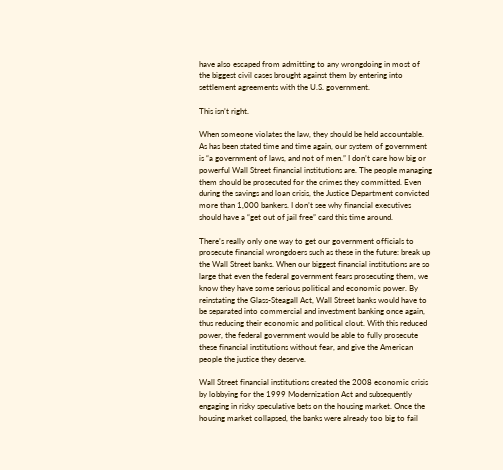have also escaped from admitting to any wrongdoing in most of the biggest civil cases brought against them by entering into settlement agreements with the U.S. government.

This isn’t right.

When someone violates the law, they should be held accountable. As has been stated time and time again, our system of government is “a government of laws, and not of men.” I don’t care how big or powerful Wall Street financial institutions are. The people managing them should be prosecuted for the crimes they committed. Even during the savings and loan crisis, the Justice Department convicted more than 1,000 bankers. I don’t see why financial executives should have a “get out of jail free” card this time around.

There’s really only one way to get our government officials to prosecute financial wrongdoers such as these in the future: break up the Wall Street banks. When our biggest financial institutions are so large that even the federal government fears prosecuting them, we know they have some serious political and economic power. By reinstating the Glass-Steagall Act, Wall Street banks would have to be separated into commercial and investment banking once again, thus reducing their economic and political clout. With this reduced power, the federal government would be able to fully prosecute these financial institutions without fear, and give the American people the justice they deserve.

Wall Street financial institutions created the 2008 economic crisis by lobbying for the 1999 Modernization Act and subsequently engaging in risky speculative bets on the housing market. Once the housing market collapsed, the banks were already too big to fail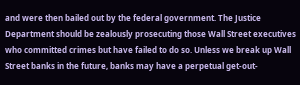and were then bailed out by the federal government. The Justice Department should be zealously prosecuting those Wall Street executives who committed crimes but have failed to do so. Unless we break up Wall Street banks in the future, banks may have a perpetual get-out-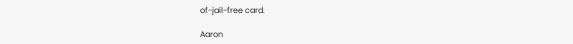of-jail-free card.

Aaron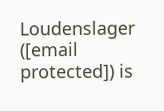Loudenslager ([email protected]) is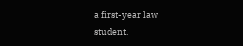a first-year law student.